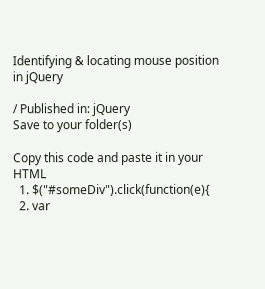Identifying & locating mouse position in jQuery

/ Published in: jQuery
Save to your folder(s)

Copy this code and paste it in your HTML
  1. $("#someDiv").click(function(e){
  2. var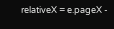relativeX = e.pageX -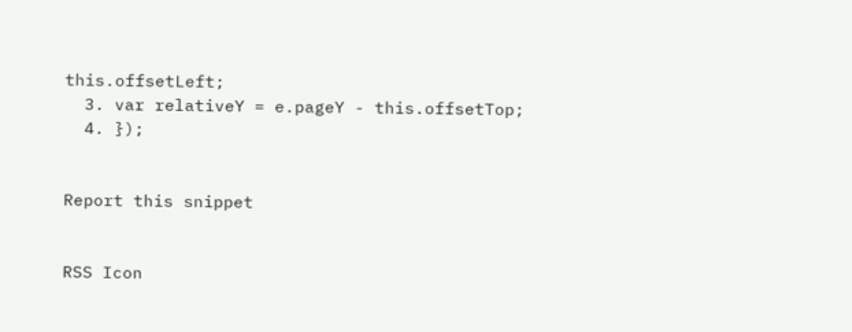this.offsetLeft;
  3. var relativeY = e.pageY - this.offsetTop;
  4. });


Report this snippet


RSS Icon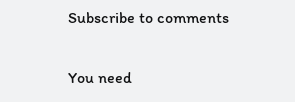Subscribe to comments

You need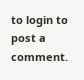to login to post a comment.